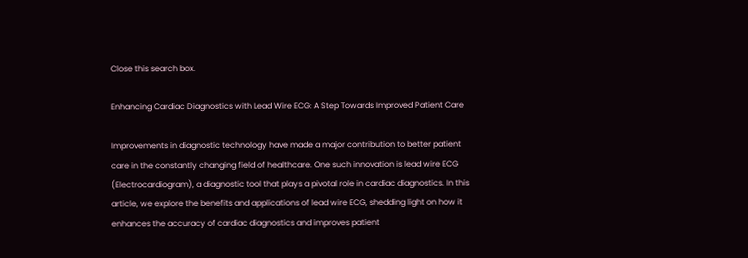Close this search box.

Enhancing Cardiac Diagnostics with Lead Wire ECG: A Step Towards Improved Patient Care

Improvements in diagnostic technology have made a major contribution to better patient care in the constantly changing field of healthcare. One such innovation is lead wire ECG (Electrocardiogram), a diagnostic tool that plays a pivotal role in cardiac diagnostics. In this article, we explore the benefits and applications of lead wire ECG, shedding light on how it enhances the accuracy of cardiac diagnostics and improves patient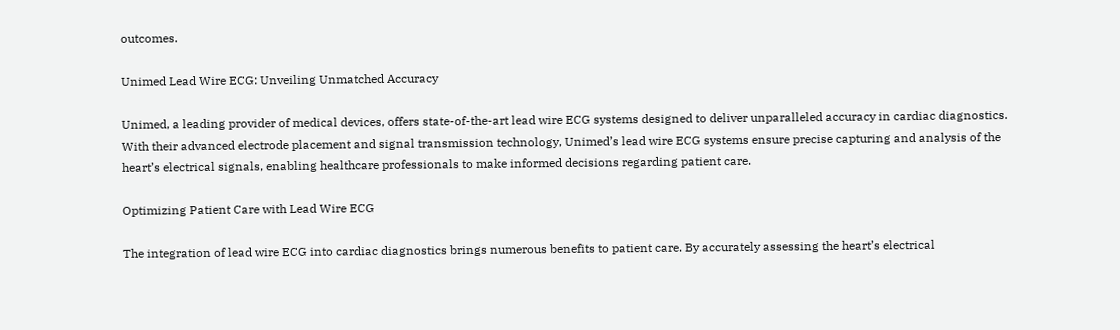outcomes.

Unimed Lead Wire ECG: Unveiling Unmatched Accuracy

Unimed, a leading provider of medical devices, offers state-of-the-art lead wire ECG systems designed to deliver unparalleled accuracy in cardiac diagnostics. With their advanced electrode placement and signal transmission technology, Unimed’s lead wire ECG systems ensure precise capturing and analysis of the heart’s electrical signals, enabling healthcare professionals to make informed decisions regarding patient care.

Optimizing Patient Care with Lead Wire ECG

The integration of lead wire ECG into cardiac diagnostics brings numerous benefits to patient care. By accurately assessing the heart’s electrical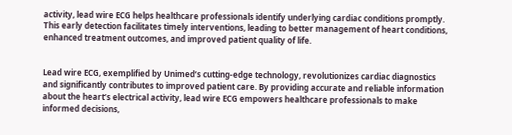activity, lead wire ECG helps healthcare professionals identify underlying cardiac conditions promptly. This early detection facilitates timely interventions, leading to better management of heart conditions, enhanced treatment outcomes, and improved patient quality of life.


Lead wire ECG, exemplified by Unimed’s cutting-edge technology, revolutionizes cardiac diagnostics and significantly contributes to improved patient care. By providing accurate and reliable information about the heart’s electrical activity, lead wire ECG empowers healthcare professionals to make informed decisions,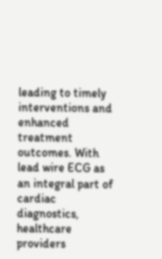leading to timely interventions and enhanced treatment outcomes. With lead wire ECG as an integral part of cardiac diagnostics, healthcare providers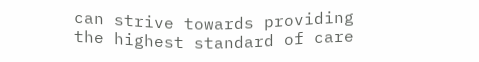can strive towards providing the highest standard of care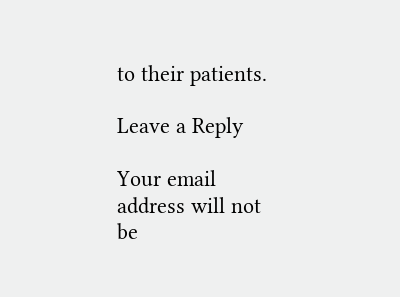to their patients.

Leave a Reply

Your email address will not be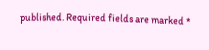published. Required fields are marked *